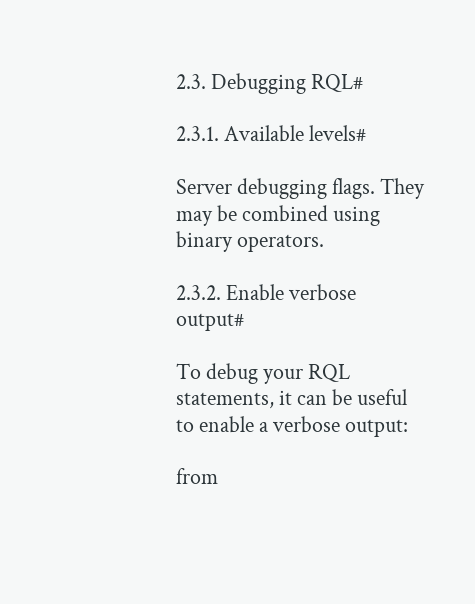2.3. Debugging RQL#

2.3.1. Available levels#

Server debugging flags. They may be combined using binary operators.

2.3.2. Enable verbose output#

To debug your RQL statements, it can be useful to enable a verbose output:

from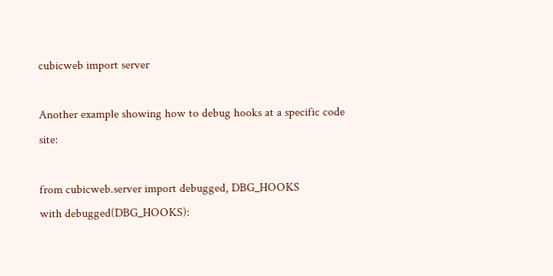cubicweb import server

Another example showing how to debug hooks at a specific code site:

from cubicweb.server import debugged, DBG_HOOKS
with debugged(DBG_HOOKS):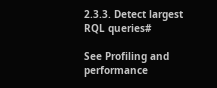2.3.3. Detect largest RQL queries#

See Profiling and performance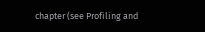chapter (see Profiling and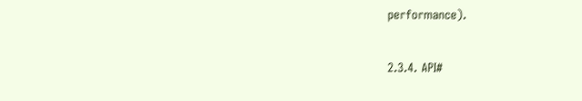performance).

2.3.4. API#